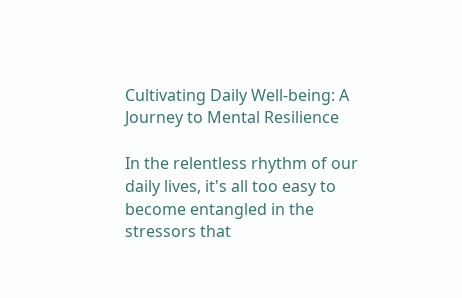Cultivating Daily Well-being: A Journey to Mental Resilience

In the relentless rhythm of our daily lives, it's all too easy to become entangled in the stressors that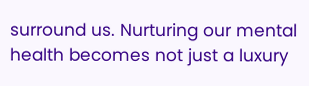surround us. Nurturing our mental health becomes not just a luxury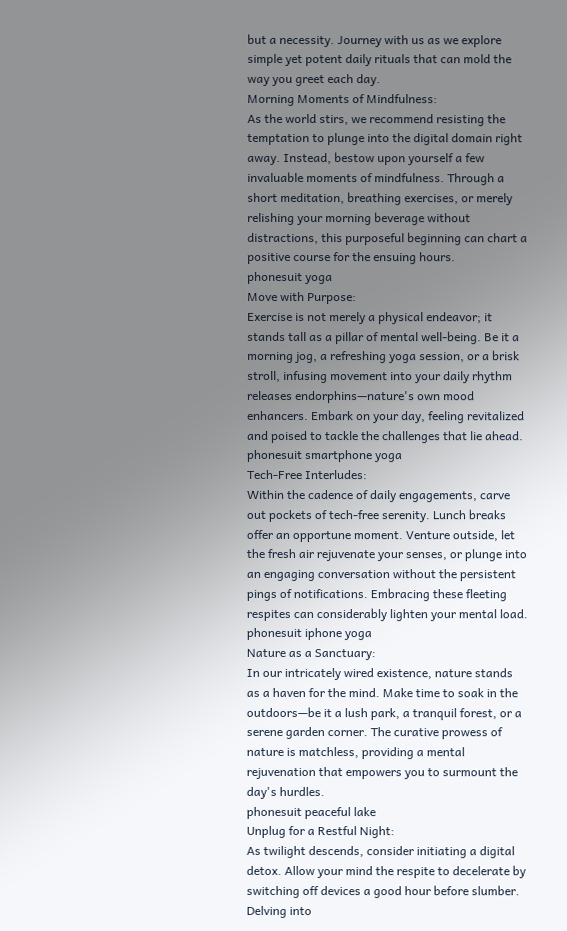but a necessity. Journey with us as we explore simple yet potent daily rituals that can mold the way you greet each day.
Morning Moments of Mindfulness:
As the world stirs, we recommend resisting the temptation to plunge into the digital domain right away. Instead, bestow upon yourself a few invaluable moments of mindfulness. Through a short meditation, breathing exercises, or merely relishing your morning beverage without distractions, this purposeful beginning can chart a positive course for the ensuing hours.
phonesuit yoga
Move with Purpose:
Exercise is not merely a physical endeavor; it stands tall as a pillar of mental well-being. Be it a morning jog, a refreshing yoga session, or a brisk stroll, infusing movement into your daily rhythm releases endorphins—nature's own mood enhancers. Embark on your day, feeling revitalized and poised to tackle the challenges that lie ahead.
phonesuit smartphone yoga
Tech-Free Interludes:
Within the cadence of daily engagements, carve out pockets of tech-free serenity. Lunch breaks offer an opportune moment. Venture outside, let the fresh air rejuvenate your senses, or plunge into an engaging conversation without the persistent pings of notifications. Embracing these fleeting respites can considerably lighten your mental load.
phonesuit iphone yoga
Nature as a Sanctuary:
In our intricately wired existence, nature stands as a haven for the mind. Make time to soak in the outdoors—be it a lush park, a tranquil forest, or a serene garden corner. The curative prowess of nature is matchless, providing a mental rejuvenation that empowers you to surmount the day's hurdles.
phonesuit peaceful lake
Unplug for a Restful Night:
As twilight descends, consider initiating a digital detox. Allow your mind the respite to decelerate by switching off devices a good hour before slumber. Delving into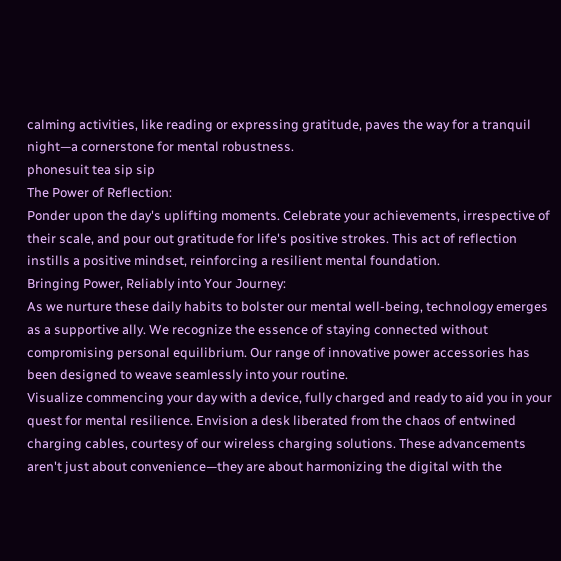calming activities, like reading or expressing gratitude, paves the way for a tranquil night—a cornerstone for mental robustness.
phonesuit tea sip sip
The Power of Reflection:
Ponder upon the day's uplifting moments. Celebrate your achievements, irrespective of their scale, and pour out gratitude for life's positive strokes. This act of reflection instills a positive mindset, reinforcing a resilient mental foundation.
Bringing Power, Reliably into Your Journey:
As we nurture these daily habits to bolster our mental well-being, technology emerges as a supportive ally. We recognize the essence of staying connected without compromising personal equilibrium. Our range of innovative power accessories has been designed to weave seamlessly into your routine.
Visualize commencing your day with a device, fully charged and ready to aid you in your quest for mental resilience. Envision a desk liberated from the chaos of entwined charging cables, courtesy of our wireless charging solutions. These advancements aren't just about convenience—they are about harmonizing the digital with the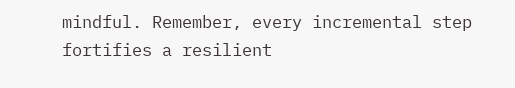mindful. Remember, every incremental step fortifies a resilient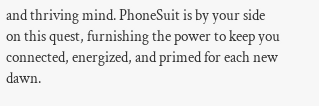and thriving mind. PhoneSuit is by your side on this quest, furnishing the power to keep you connected, energized, and primed for each new dawn.